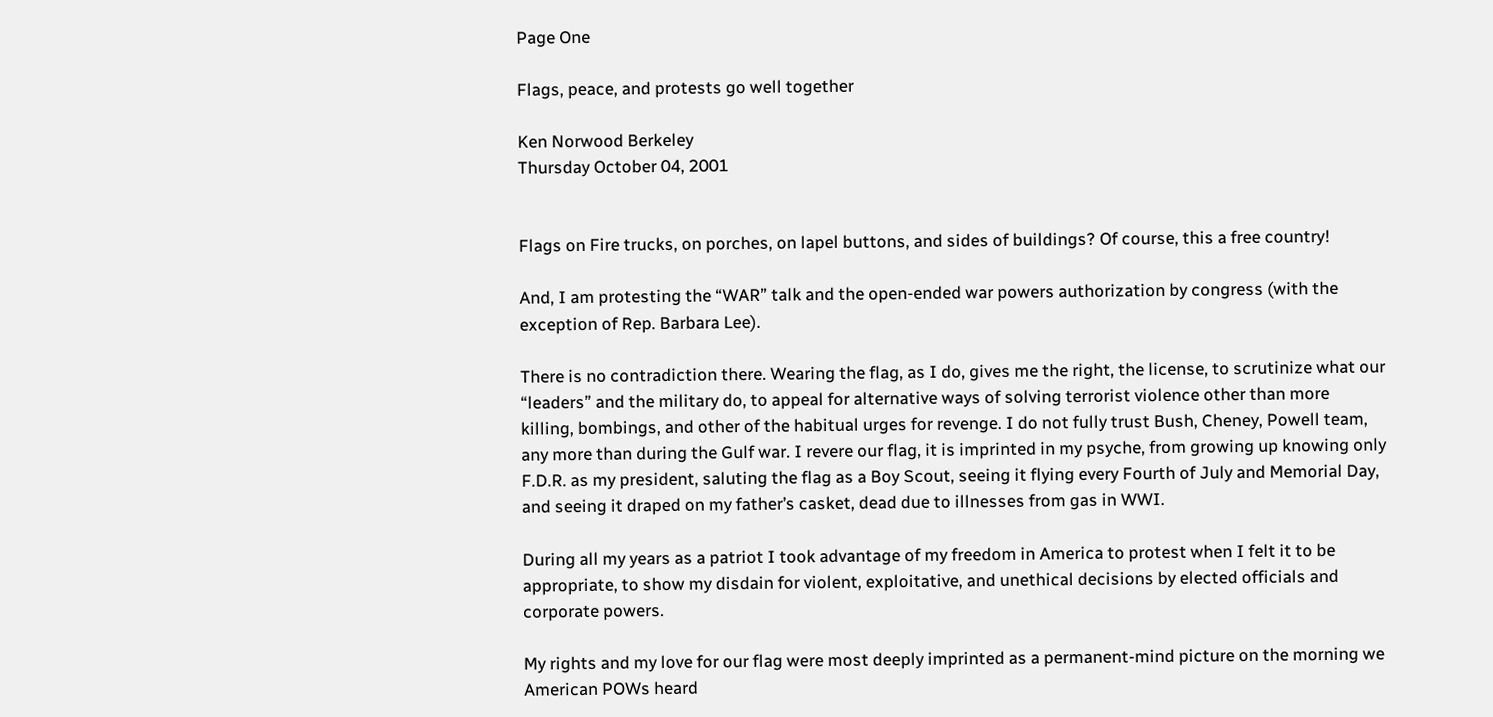Page One

Flags, peace, and protests go well together

Ken Norwood Berkeley
Thursday October 04, 2001


Flags on Fire trucks, on porches, on lapel buttons, and sides of buildings? Of course, this a free country!

And, I am protesting the “WAR” talk and the open-ended war powers authorization by congress (with the exception of Rep. Barbara Lee).

There is no contradiction there. Wearing the flag, as I do, gives me the right, the license, to scrutinize what our “leaders” and the military do, to appeal for alternative ways of solving terrorist violence other than more killing, bombings, and other of the habitual urges for revenge. I do not fully trust Bush, Cheney, Powell team, any more than during the Gulf war. I revere our flag, it is imprinted in my psyche, from growing up knowing only F.D.R. as my president, saluting the flag as a Boy Scout, seeing it flying every Fourth of July and Memorial Day, and seeing it draped on my father’s casket, dead due to illnesses from gas in WWI.

During all my years as a patriot I took advantage of my freedom in America to protest when I felt it to be appropriate, to show my disdain for violent, exploitative, and unethical decisions by elected officials and corporate powers.

My rights and my love for our flag were most deeply imprinted as a permanent-mind picture on the morning we American POWs heard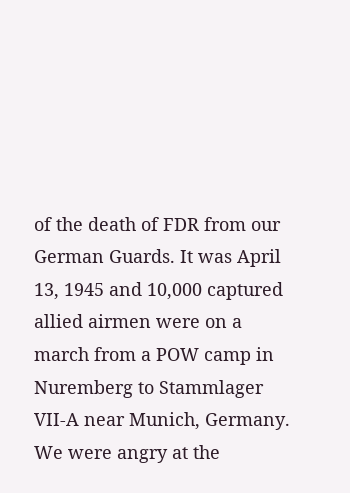of the death of FDR from our German Guards. It was April 13, 1945 and 10,000 captured allied airmen were on a march from a POW camp in Nuremberg to Stammlager VII-A near Munich, Germany. We were angry at the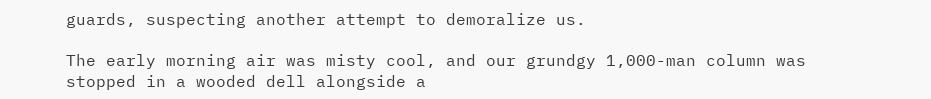guards, suspecting another attempt to demoralize us.

The early morning air was misty cool, and our grundgy 1,000-man column was stopped in a wooded dell alongside a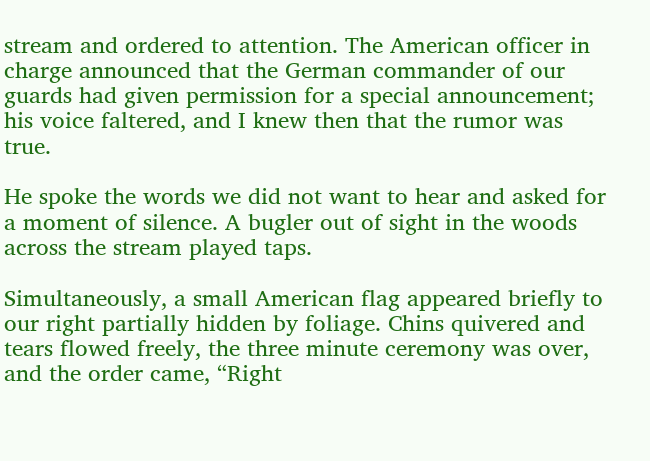stream and ordered to attention. The American officer in charge announced that the German commander of our guards had given permission for a special announcement; his voice faltered, and I knew then that the rumor was true.

He spoke the words we did not want to hear and asked for a moment of silence. A bugler out of sight in the woods across the stream played taps.

Simultaneously, a small American flag appeared briefly to our right partially hidden by foliage. Chins quivered and tears flowed freely, the three minute ceremony was over, and the order came, “Right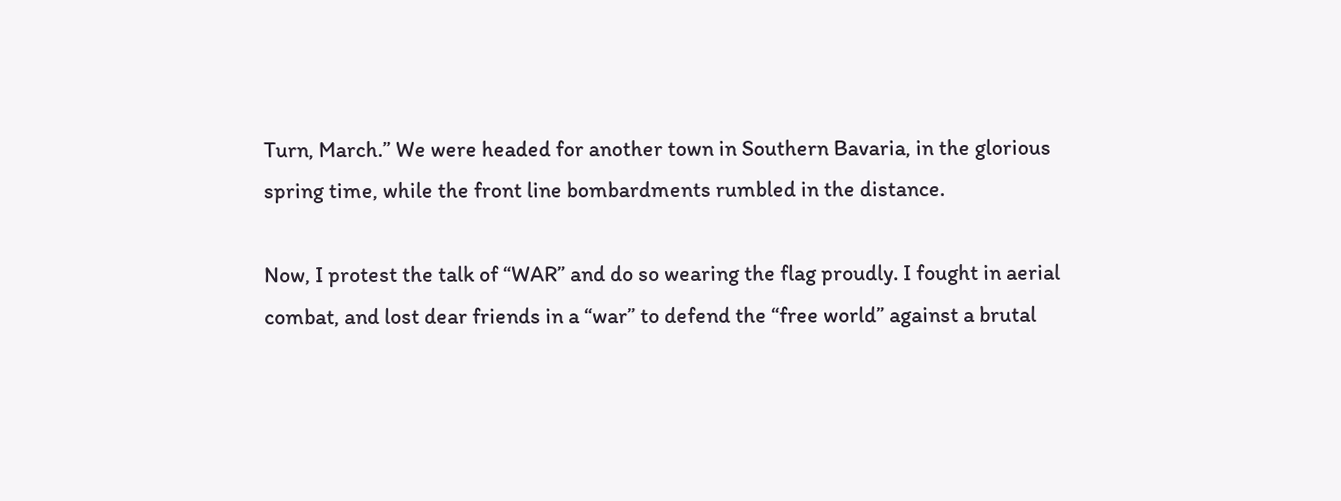Turn, March.” We were headed for another town in Southern Bavaria, in the glorious spring time, while the front line bombardments rumbled in the distance.

Now, I protest the talk of “WAR” and do so wearing the flag proudly. I fought in aerial combat, and lost dear friends in a “war” to defend the “free world” against a brutal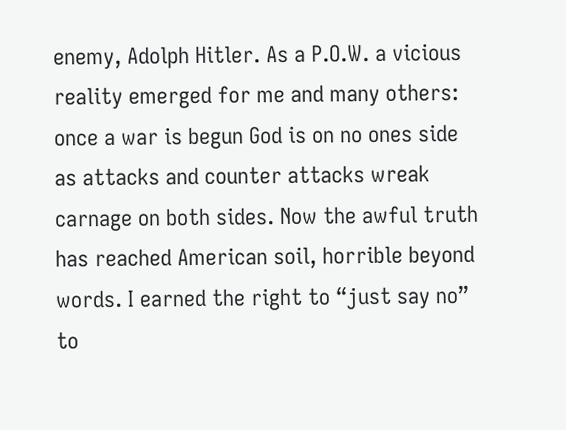enemy, Adolph Hitler. As a P.O.W. a vicious reality emerged for me and many others: once a war is begun God is on no ones side as attacks and counter attacks wreak carnage on both sides. Now the awful truth has reached American soil, horrible beyond words. I earned the right to “just say no” to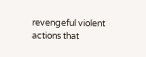revengeful violent actions that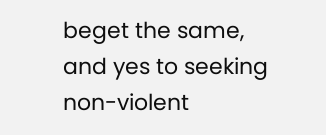beget the same, and yes to seeking non-violent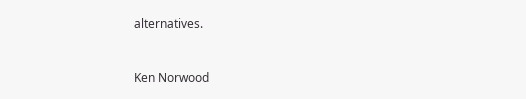alternatives.


Ken Norwood